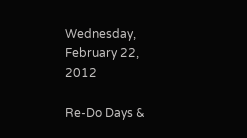Wednesday, February 22, 2012

Re-Do Days &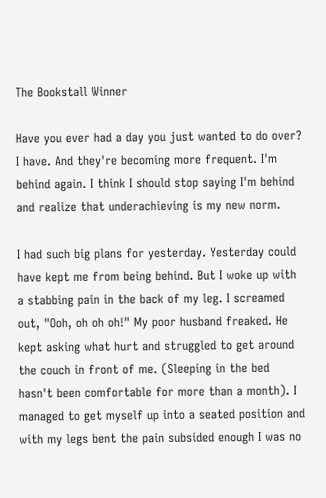The Bookstall Winner

Have you ever had a day you just wanted to do over? I have. And they're becoming more frequent. I'm behind again. I think I should stop saying I'm behind and realize that underachieving is my new norm.

I had such big plans for yesterday. Yesterday could have kept me from being behind. But I woke up with a stabbing pain in the back of my leg. I screamed out, "Ooh, oh oh oh!" My poor husband freaked. He kept asking what hurt and struggled to get around the couch in front of me. (Sleeping in the bed hasn't been comfortable for more than a month). I managed to get myself up into a seated position and with my legs bent the pain subsided enough I was no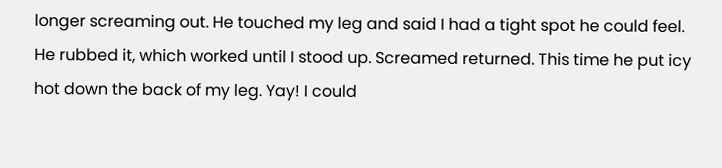longer screaming out. He touched my leg and said I had a tight spot he could feel. He rubbed it, which worked until I stood up. Screamed returned. This time he put icy hot down the back of my leg. Yay! I could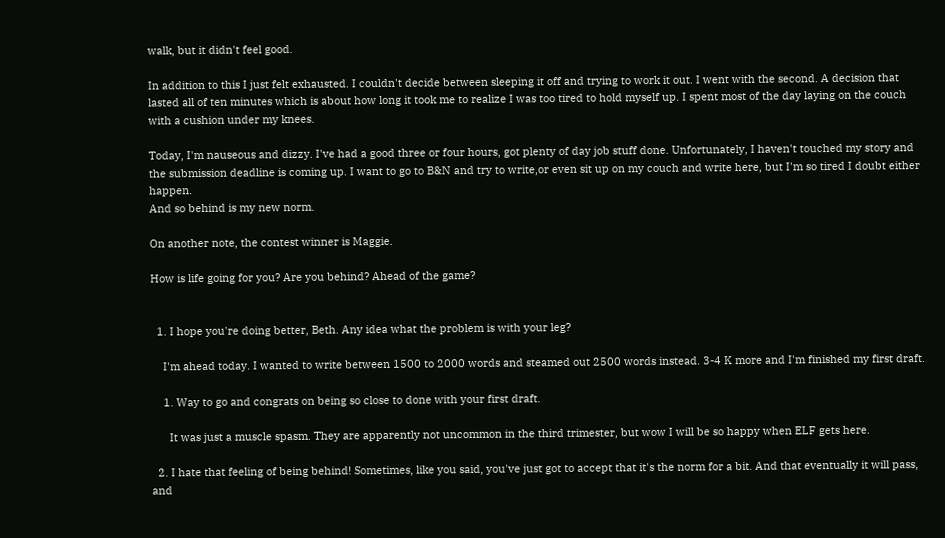walk, but it didn't feel good.

In addition to this I just felt exhausted. I couldn't decide between sleeping it off and trying to work it out. I went with the second. A decision that lasted all of ten minutes which is about how long it took me to realize I was too tired to hold myself up. I spent most of the day laying on the couch with a cushion under my knees.

Today, I'm nauseous and dizzy. I've had a good three or four hours, got plenty of day job stuff done. Unfortunately, I haven't touched my story and the submission deadline is coming up. I want to go to B&N and try to write,or even sit up on my couch and write here, but I'm so tired I doubt either happen.
And so behind is my new norm.

On another note, the contest winner is Maggie.

How is life going for you? Are you behind? Ahead of the game?


  1. I hope you're doing better, Beth. Any idea what the problem is with your leg?

    I'm ahead today. I wanted to write between 1500 to 2000 words and steamed out 2500 words instead. 3-4 K more and I'm finished my first draft.

    1. Way to go and congrats on being so close to done with your first draft.

      It was just a muscle spasm. They are apparently not uncommon in the third trimester, but wow I will be so happy when ELF gets here.

  2. I hate that feeling of being behind! Sometimes, like you said, you've just got to accept that it's the norm for a bit. And that eventually it will pass, and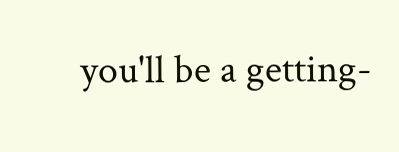you'll be a getting-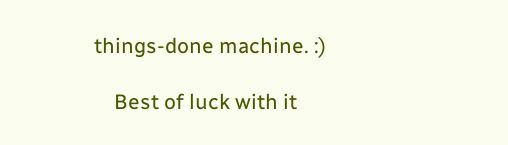things-done machine. :)

    Best of luck with it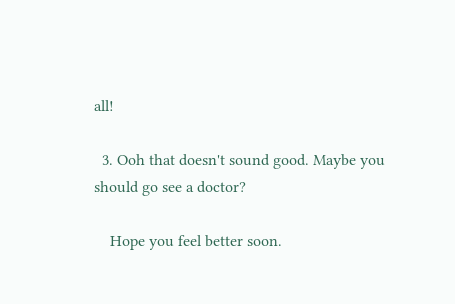all!

  3. Ooh that doesn't sound good. Maybe you should go see a doctor?

    Hope you feel better soon.